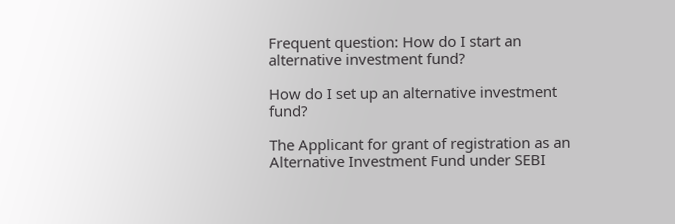Frequent question: How do I start an alternative investment fund?

How do I set up an alternative investment fund?

The Applicant for grant of registration as an Alternative Investment Fund under SEBI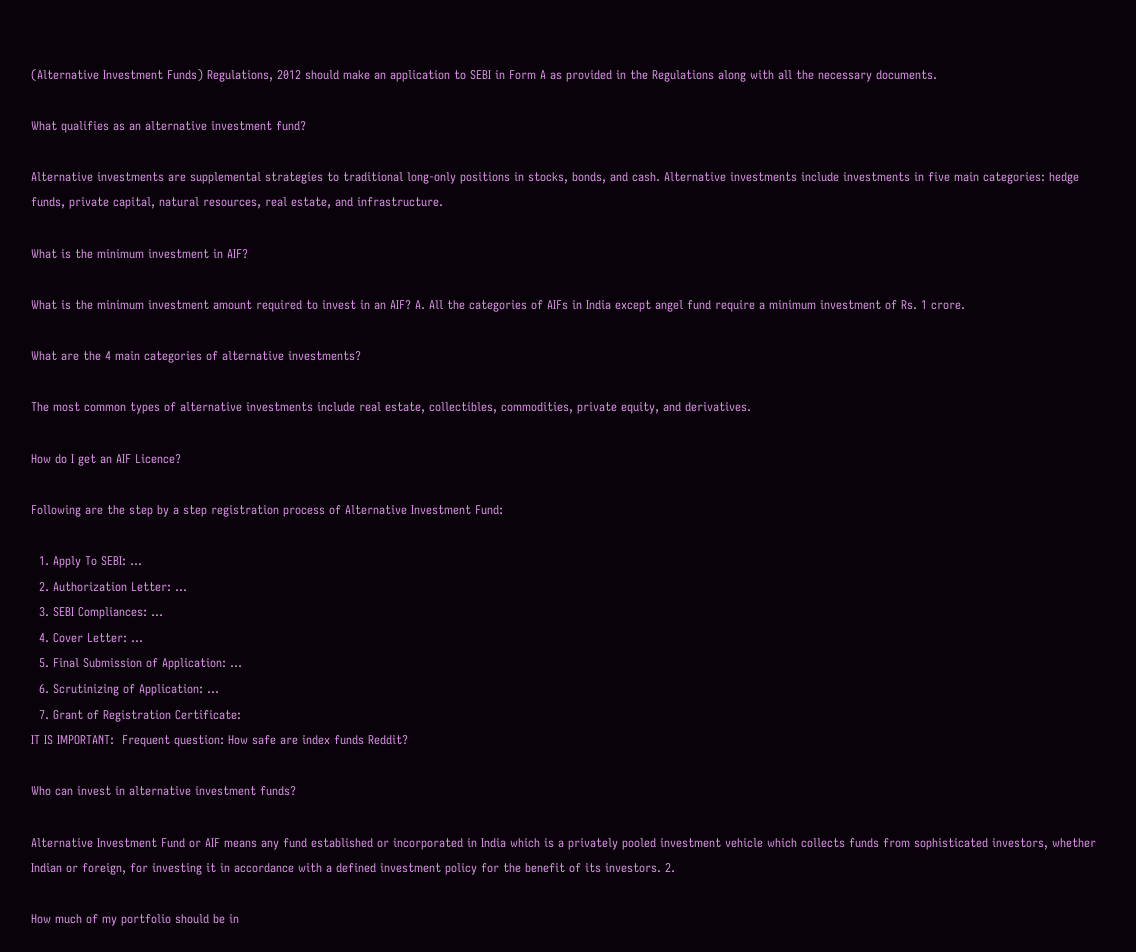(Alternative Investment Funds) Regulations, 2012 should make an application to SEBI in Form A as provided in the Regulations along with all the necessary documents.

What qualifies as an alternative investment fund?

Alternative investments are supplemental strategies to traditional long-only positions in stocks, bonds, and cash. Alternative investments include investments in five main categories: hedge funds, private capital, natural resources, real estate, and infrastructure.

What is the minimum investment in AIF?

What is the minimum investment amount required to invest in an AIF? A. All the categories of AIFs in India except angel fund require a minimum investment of Rs. 1 crore.

What are the 4 main categories of alternative investments?

The most common types of alternative investments include real estate, collectibles, commodities, private equity, and derivatives.

How do I get an AIF Licence?

Following are the step by a step registration process of Alternative Investment Fund:

  1. Apply To SEBI: …
  2. Authorization Letter: …
  3. SEBI Compliances: …
  4. Cover Letter: …
  5. Final Submission of Application: …
  6. Scrutinizing of Application: …
  7. Grant of Registration Certificate:
IT IS IMPORTANT:  Frequent question: How safe are index funds Reddit?

Who can invest in alternative investment funds?

Alternative Investment Fund or AIF means any fund established or incorporated in India which is a privately pooled investment vehicle which collects funds from sophisticated investors, whether Indian or foreign, for investing it in accordance with a defined investment policy for the benefit of its investors. 2.

How much of my portfolio should be in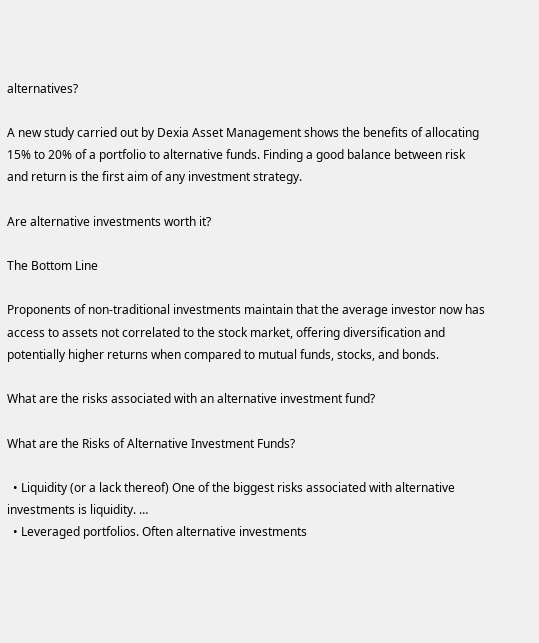alternatives?

A new study carried out by Dexia Asset Management shows the benefits of allocating 15% to 20% of a portfolio to alternative funds. Finding a good balance between risk and return is the first aim of any investment strategy.

Are alternative investments worth it?

The Bottom Line

Proponents of non-traditional investments maintain that the average investor now has access to assets not correlated to the stock market, offering diversification and potentially higher returns when compared to mutual funds, stocks, and bonds.

What are the risks associated with an alternative investment fund?

What are the Risks of Alternative Investment Funds?

  • Liquidity (or a lack thereof) One of the biggest risks associated with alternative investments is liquidity. …
  • Leveraged portfolios. Often alternative investments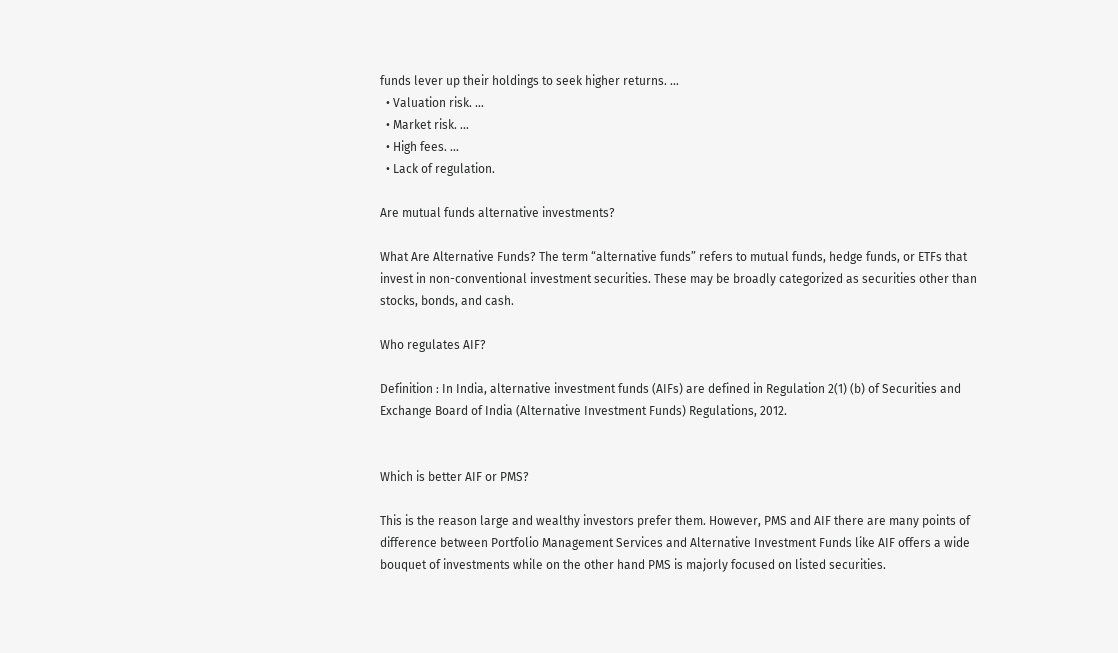funds lever up their holdings to seek higher returns. …
  • Valuation risk. …
  • Market risk. …
  • High fees. …
  • Lack of regulation.

Are mutual funds alternative investments?

What Are Alternative Funds? The term “alternative funds” refers to mutual funds, hedge funds, or ETFs that invest in non-conventional investment securities. These may be broadly categorized as securities other than stocks, bonds, and cash.

Who regulates AIF?

Definition : In India, alternative investment funds (AIFs) are defined in Regulation 2(1) (b) of Securities and Exchange Board of India (Alternative Investment Funds) Regulations, 2012.


Which is better AIF or PMS?

This is the reason large and wealthy investors prefer them. However, PMS and AIF there are many points of difference between Portfolio Management Services and Alternative Investment Funds like AIF offers a wide bouquet of investments while on the other hand PMS is majorly focused on listed securities.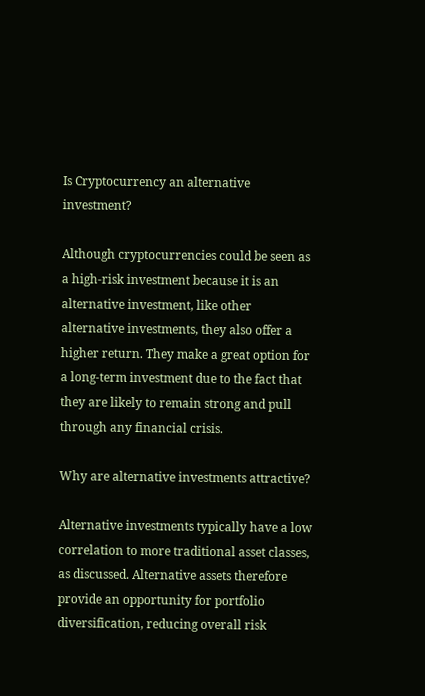Is Cryptocurrency an alternative investment?

Although cryptocurrencies could be seen as a high-risk investment because it is an alternative investment, like other alternative investments, they also offer a higher return. They make a great option for a long-term investment due to the fact that they are likely to remain strong and pull through any financial crisis.

Why are alternative investments attractive?

Alternative investments typically have a low correlation to more traditional asset classes, as discussed. Alternative assets therefore provide an opportunity for portfolio diversification, reducing overall risk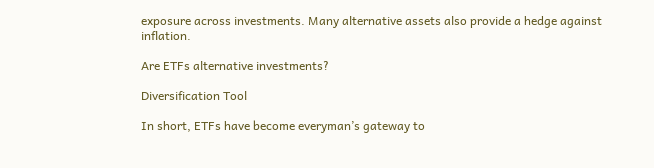exposure across investments. Many alternative assets also provide a hedge against inflation.

Are ETFs alternative investments?

Diversification Tool

In short, ETFs have become everyman’s gateway to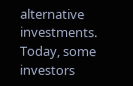alternative investments. Today, some investors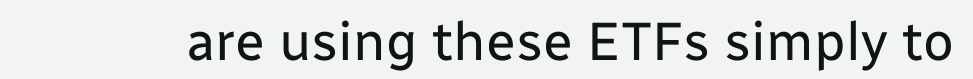are using these ETFs simply to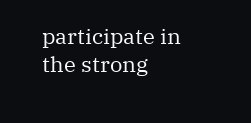participate in the strong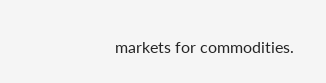markets for commodities.